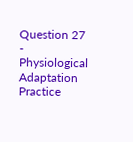Question 27 - Physiological Adaptation Practice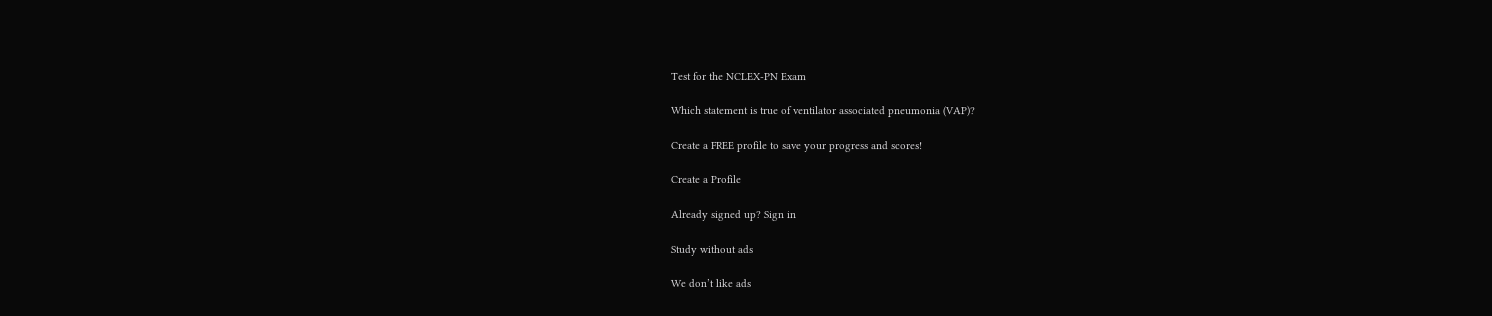Test for the NCLEX-PN Exam

Which statement is true of ventilator associated pneumonia (VAP)?

Create a FREE profile to save your progress and scores!

Create a Profile

Already signed up? Sign in

Study without ads

We don’t like ads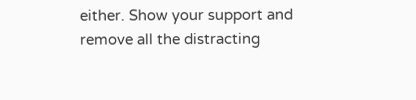either. Show your support and remove all the distracting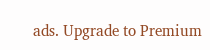ads. Upgrade to Premium